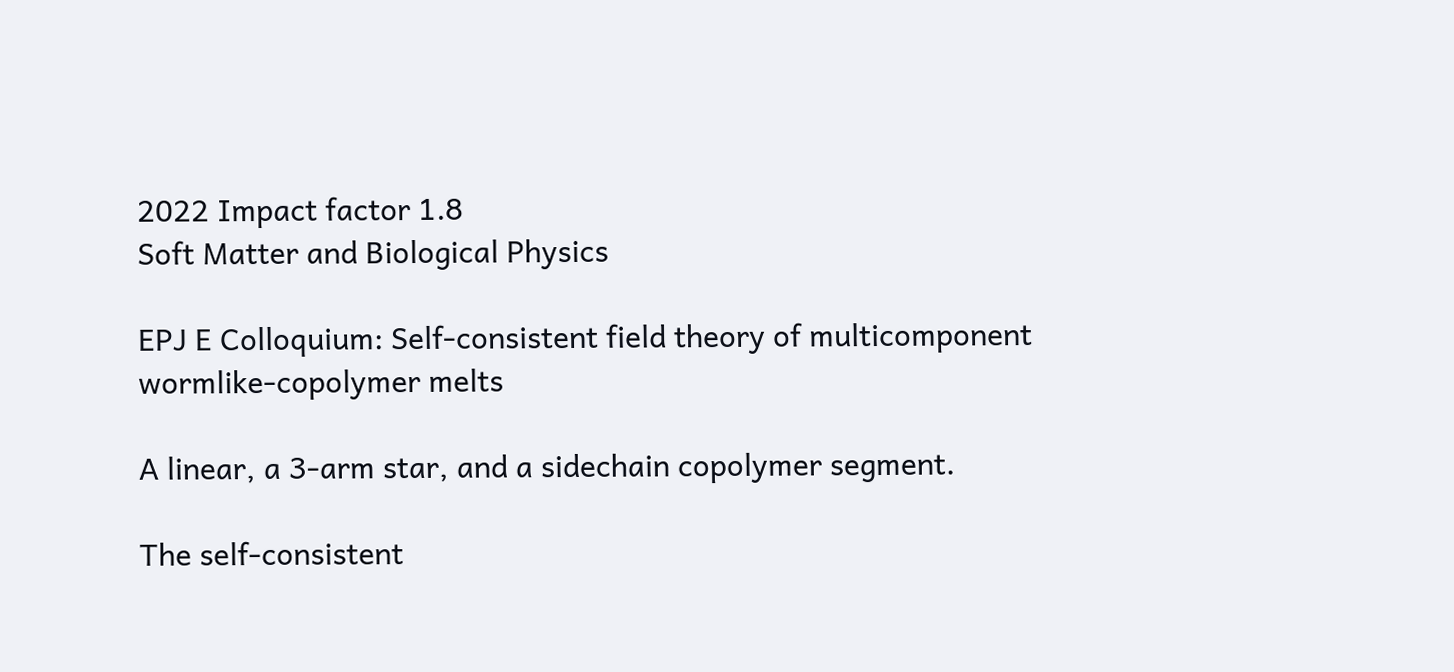2022 Impact factor 1.8
Soft Matter and Biological Physics

EPJ E Colloquium: Self-consistent field theory of multicomponent wormlike-copolymer melts

A linear, a 3-arm star, and a sidechain copolymer segment.

The self-consistent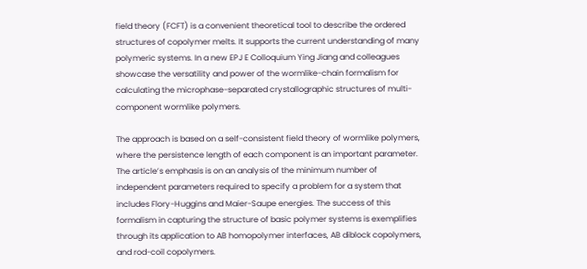field theory (FCFT) is a convenient theoretical tool to describe the ordered structures of copolymer melts. It supports the current understanding of many polymeric systems. In a new EPJ E Colloquium Ying Jiang and colleagues showcase the versatility and power of the wormlike-chain formalism for calculating the microphase-separated crystallographic structures of multi-component wormlike polymers.

The approach is based on a self-consistent field theory of wormlike polymers, where the persistence length of each component is an important parameter. The article’s emphasis is on an analysis of the minimum number of independent parameters required to specify a problem for a system that includes Flory-Huggins and Maier-Saupe energies. The success of this formalism in capturing the structure of basic polymer systems is exemplifies through its application to AB homopolymer interfaces, AB diblock copolymers, and rod-coil copolymers.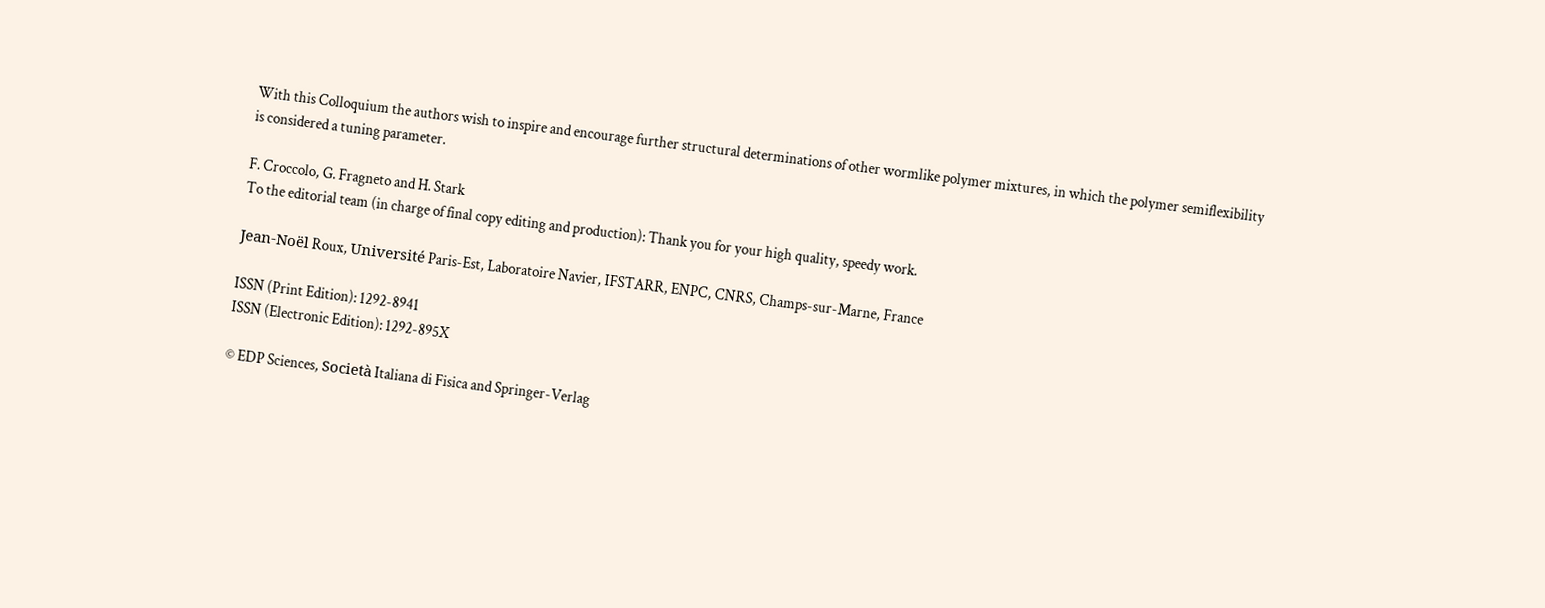With this Colloquium the authors wish to inspire and encourage further structural determinations of other wormlike polymer mixtures, in which the polymer semiflexibility is considered a tuning parameter.

F. Croccolo, G. Fragneto and H. Stark
To the editorial team (in charge of final copy editing and production): Thank you for your high quality, speedy work.

Jean-Noël Roux, Université Paris-Est, Laboratoire Navier, IFSTARR, ENPC, CNRS, Champs-sur-Marne, France

ISSN (Print Edition): 1292-8941
ISSN (Electronic Edition): 1292-895X

© EDP Sciences, Società Italiana di Fisica and Springer-Verlag